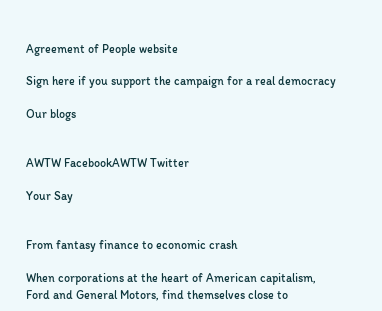Agreement of People website

Sign here if you support the campaign for a real democracy

Our blogs


AWTW FacebookAWTW Twitter

Your Say


From fantasy finance to economic crash

When corporations at the heart of American capitalism, Ford and General Motors, find themselves close to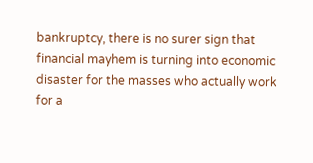bankruptcy, there is no surer sign that financial mayhem is turning into economic disaster for the masses who actually work for a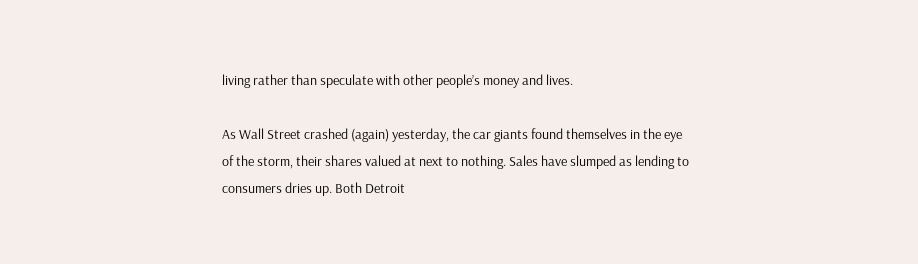living rather than speculate with other people’s money and lives.

As Wall Street crashed (again) yesterday, the car giants found themselves in the eye of the storm, their shares valued at next to nothing. Sales have slumped as lending to consumers dries up. Both Detroit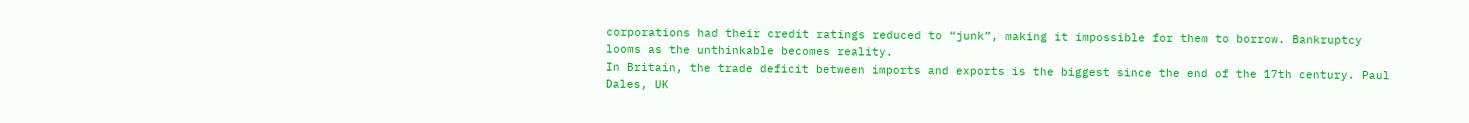corporations had their credit ratings reduced to “junk”, making it impossible for them to borrow. Bankruptcy looms as the unthinkable becomes reality.
In Britain, the trade deficit between imports and exports is the biggest since the end of the 17th century. Paul Dales, UK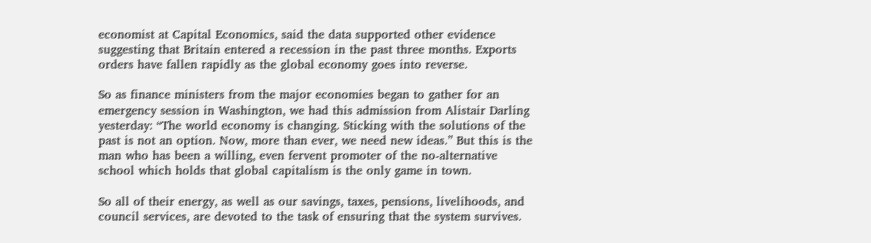economist at Capital Economics, said the data supported other evidence suggesting that Britain entered a recession in the past three months. Exports orders have fallen rapidly as the global economy goes into reverse.

So as finance ministers from the major economies began to gather for an emergency session in Washington, we had this admission from Alistair Darling yesterday: “The world economy is changing. Sticking with the solutions of the past is not an option. Now, more than ever, we need new ideas.” But this is the man who has been a willing, even fervent promoter of the no-alternative school which holds that global capitalism is the only game in town.

So all of their energy, as well as our savings, taxes, pensions, livelihoods, and council services, are devoted to the task of ensuring that the system survives.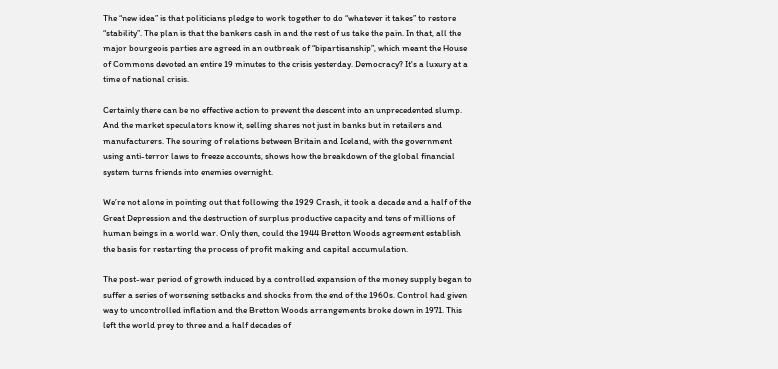The “new idea” is that politicians pledge to work together to do “whatever it takes” to restore “stability”. The plan is that the bankers cash in and the rest of us take the pain. In that, all the major bourgeois parties are agreed in an outbreak of “bipartisanship”, which meant the House of Commons devoted an entire 19 minutes to the crisis yesterday. Democracy? It's a luxury at a time of national crisis.

Certainly there can be no effective action to prevent the descent into an unprecedented slump. And the market speculators know it, selling shares not just in banks but in retailers and manufacturers. The souring of relations between Britain and Iceland, with the government using anti-terror laws to freeze accounts, shows how the breakdown of the global financial system turns friends into enemies overnight.

We’re not alone in pointing out that following the 1929 Crash, it took a decade and a half of the Great Depression and the destruction of surplus productive capacity and tens of millions of human beings in a world war. Only then, could the 1944 Bretton Woods agreement establish the basis for restarting the process of profit making and capital accumulation.

The post-war period of growth induced by a controlled expansion of the money supply began to suffer a series of worsening setbacks and shocks from the end of the 1960s. Control had given way to uncontrolled inflation and the Bretton Woods arrangements broke down in 1971. This left the world prey to three and a half decades of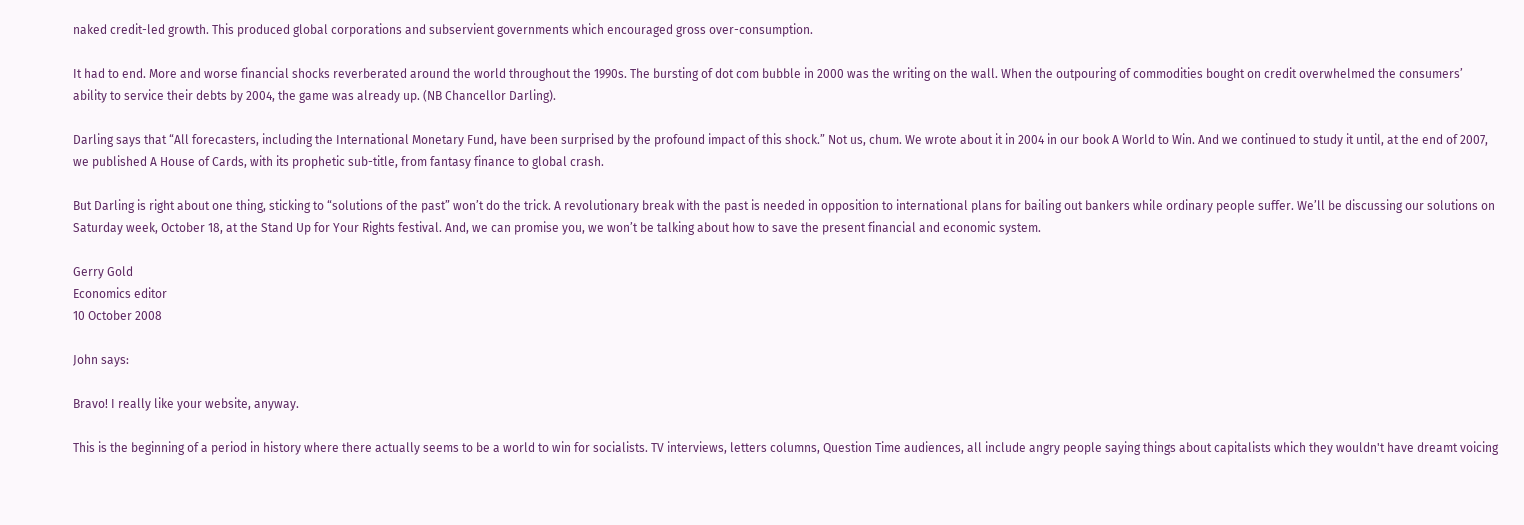naked credit-led growth. This produced global corporations and subservient governments which encouraged gross over-consumption.

It had to end. More and worse financial shocks reverberated around the world throughout the 1990s. The bursting of dot com bubble in 2000 was the writing on the wall. When the outpouring of commodities bought on credit overwhelmed the consumers’ ability to service their debts by 2004, the game was already up. (NB Chancellor Darling).

Darling says that “All forecasters, including the International Monetary Fund, have been surprised by the profound impact of this shock.” Not us, chum. We wrote about it in 2004 in our book A World to Win. And we continued to study it until, at the end of 2007, we published A House of Cards, with its prophetic sub-title, from fantasy finance to global crash.

But Darling is right about one thing, sticking to “solutions of the past” won’t do the trick. A revolutionary break with the past is needed in opposition to international plans for bailing out bankers while ordinary people suffer. We’ll be discussing our solutions on Saturday week, October 18, at the Stand Up for Your Rights festival. And, we can promise you, we won’t be talking about how to save the present financial and economic system.

Gerry Gold
Economics editor
10 October 2008

John says:

Bravo! I really like your website, anyway.

This is the beginning of a period in history where there actually seems to be a world to win for socialists. TV interviews, letters columns, Question Time audiences, all include angry people saying things about capitalists which they wouldn't have dreamt voicing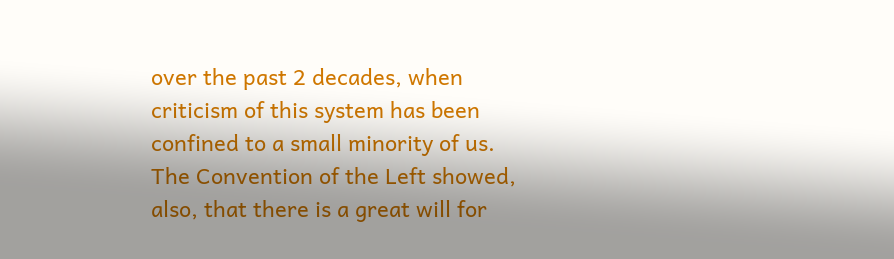over the past 2 decades, when criticism of this system has been confined to a small minority of us. The Convention of the Left showed, also, that there is a great will for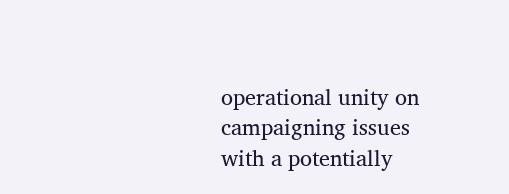operational unity on campaigning issues with a potentially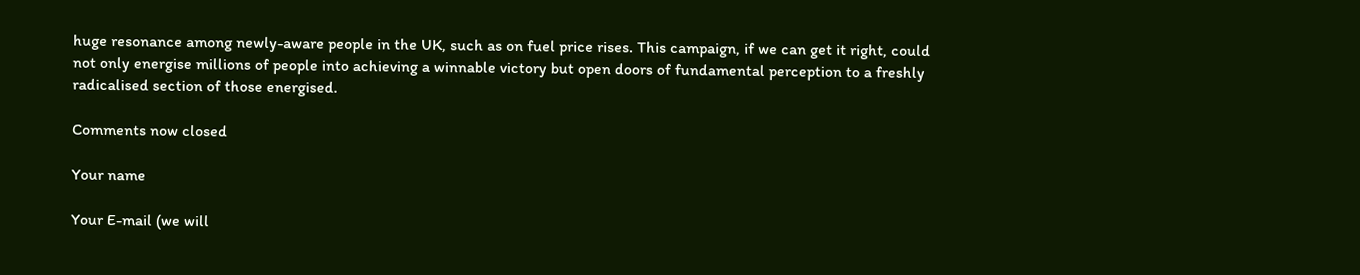huge resonance among newly-aware people in the UK, such as on fuel price rises. This campaign, if we can get it right, could not only energise millions of people into achieving a winnable victory but open doors of fundamental perception to a freshly radicalised section of those energised.

Comments now closed

Your name

Your E-mail (we will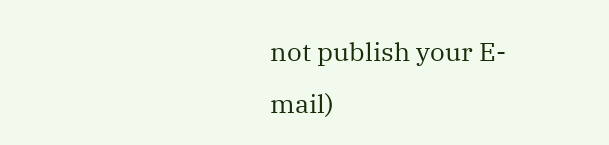not publish your E-mail)